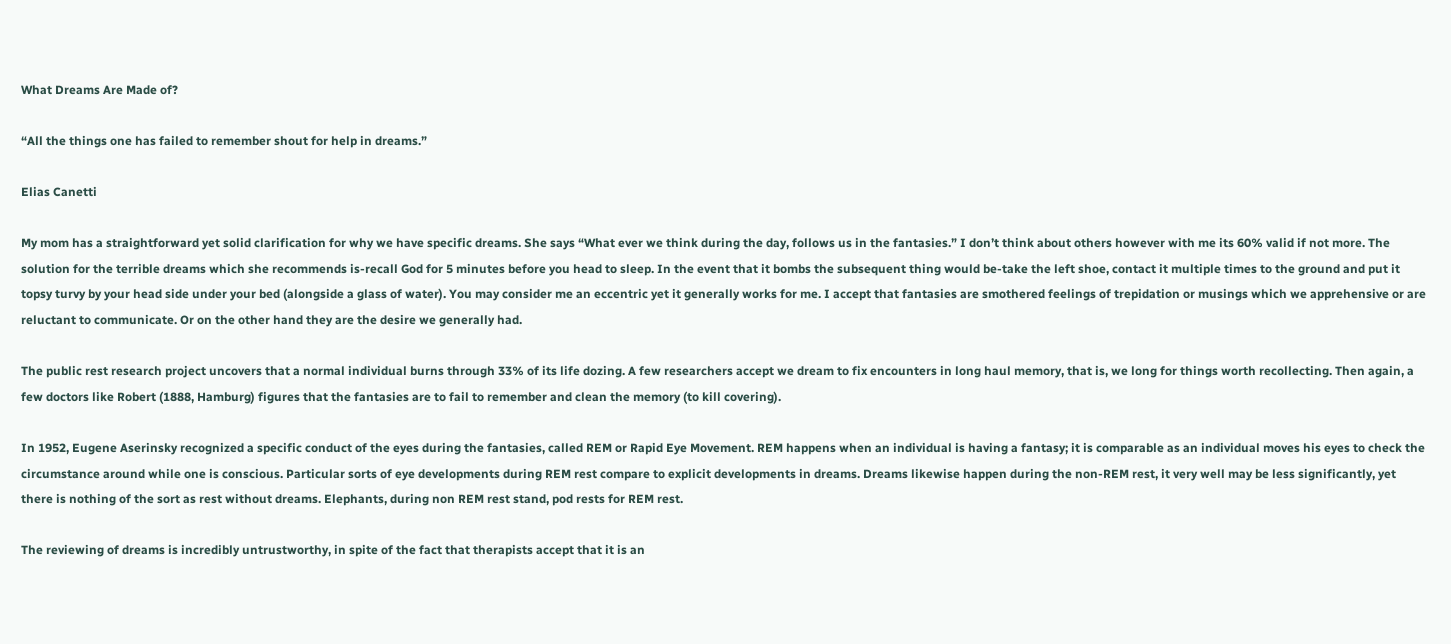What Dreams Are Made of?

“All the things one has failed to remember shout for help in dreams.”

Elias Canetti

My mom has a straightforward yet solid clarification for why we have specific dreams. She says “What ever we think during the day, follows us in the fantasies.” I don’t think about others however with me its 60% valid if not more. The solution for the terrible dreams which she recommends is-recall God for 5 minutes before you head to sleep. In the event that it bombs the subsequent thing would be-take the left shoe, contact it multiple times to the ground and put it topsy turvy by your head side under your bed (alongside a glass of water). You may consider me an eccentric yet it generally works for me. I accept that fantasies are smothered feelings of trepidation or musings which we apprehensive or are reluctant to communicate. Or on the other hand they are the desire we generally had.

The public rest research project uncovers that a normal individual burns through 33% of its life dozing. A few researchers accept we dream to fix encounters in long haul memory, that is, we long for things worth recollecting. Then again, a few doctors like Robert (1888, Hamburg) figures that the fantasies are to fail to remember and clean the memory (to kill covering).

In 1952, Eugene Aserinsky recognized a specific conduct of the eyes during the fantasies, called REM or Rapid Eye Movement. REM happens when an individual is having a fantasy; it is comparable as an individual moves his eyes to check the circumstance around while one is conscious. Particular sorts of eye developments during REM rest compare to explicit developments in dreams. Dreams likewise happen during the non-REM rest, it very well may be less significantly, yet there is nothing of the sort as rest without dreams. Elephants, during non REM rest stand, pod rests for REM rest.

The reviewing of dreams is incredibly untrustworthy, in spite of the fact that therapists accept that it is an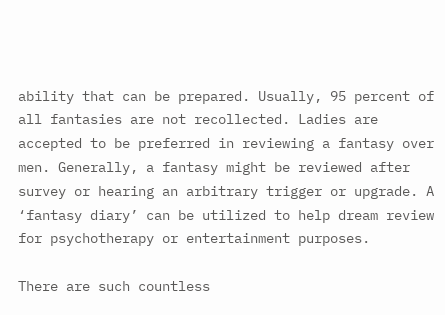ability that can be prepared. Usually, 95 percent of all fantasies are not recollected. Ladies are accepted to be preferred in reviewing a fantasy over men. Generally, a fantasy might be reviewed after survey or hearing an arbitrary trigger or upgrade. A ‘fantasy diary’ can be utilized to help dream review for psychotherapy or entertainment purposes.

There are such countless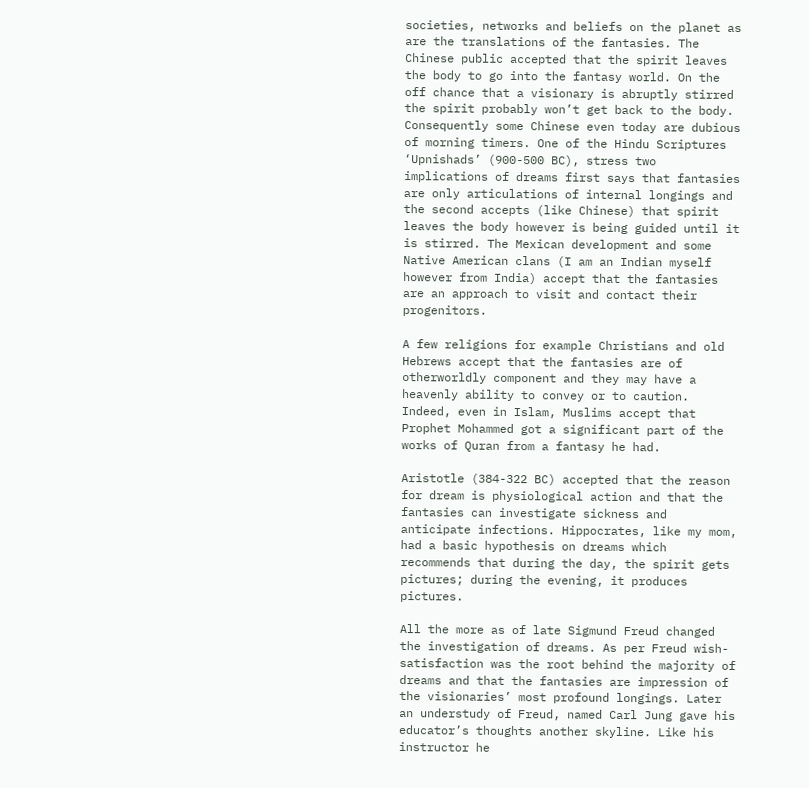societies, networks and beliefs on the planet as are the translations of the fantasies. The Chinese public accepted that the spirit leaves the body to go into the fantasy world. On the off chance that a visionary is abruptly stirred the spirit probably won’t get back to the body. Consequently some Chinese even today are dubious of morning timers. One of the Hindu Scriptures ‘Upnishads’ (900-500 BC), stress two implications of dreams first says that fantasies are only articulations of internal longings and the second accepts (like Chinese) that spirit leaves the body however is being guided until it is stirred. The Mexican development and some Native American clans (I am an Indian myself however from India) accept that the fantasies are an approach to visit and contact their progenitors.

A few religions for example Christians and old Hebrews accept that the fantasies are of otherworldly component and they may have a heavenly ability to convey or to caution. Indeed, even in Islam, Muslims accept that Prophet Mohammed got a significant part of the works of Quran from a fantasy he had.

Aristotle (384-322 BC) accepted that the reason for dream is physiological action and that the fantasies can investigate sickness and anticipate infections. Hippocrates, like my mom, had a basic hypothesis on dreams which recommends that during the day, the spirit gets pictures; during the evening, it produces pictures.

All the more as of late Sigmund Freud changed the investigation of dreams. As per Freud wish-satisfaction was the root behind the majority of dreams and that the fantasies are impression of the visionaries’ most profound longings. Later an understudy of Freud, named Carl Jung gave his educator’s thoughts another skyline. Like his instructor he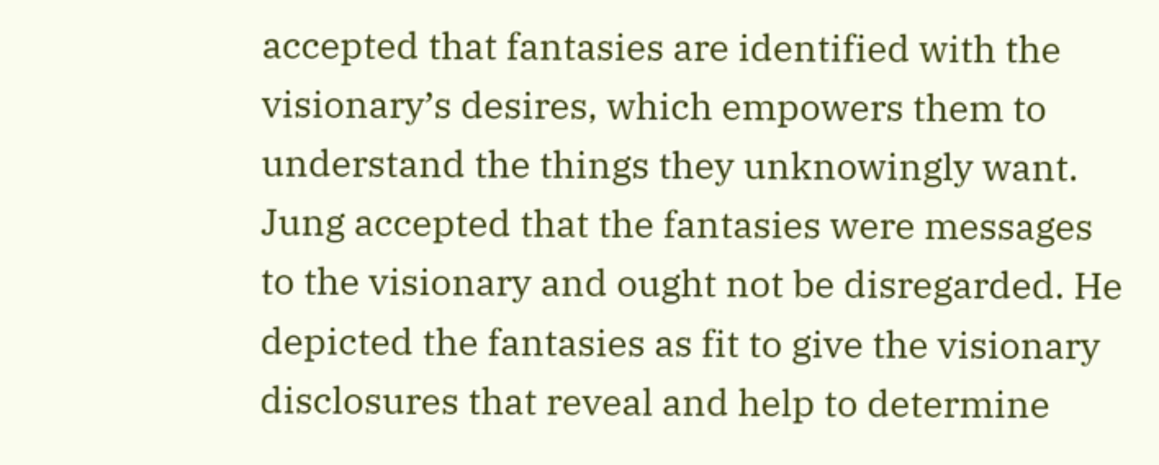accepted that fantasies are identified with the visionary’s desires, which empowers them to understand the things they unknowingly want. Jung accepted that the fantasies were messages to the visionary and ought not be disregarded. He depicted the fantasies as fit to give the visionary disclosures that reveal and help to determine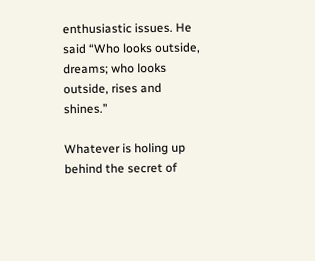enthusiastic issues. He said “Who looks outside, dreams; who looks outside, rises and shines.”

Whatever is holing up behind the secret of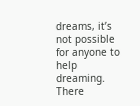dreams, it’s not possible for anyone to help dreaming. There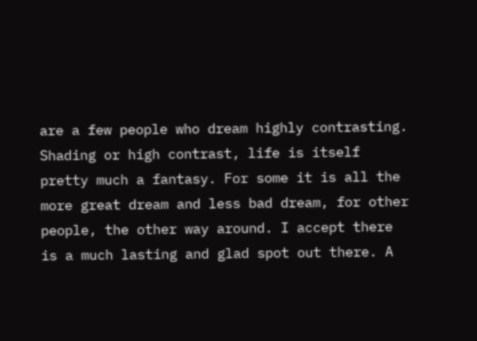are a few people who dream highly contrasting. Shading or high contrast, life is itself pretty much a fantasy. For some it is all the more great dream and less bad dream, for other people, the other way around. I accept there is a much lasting and glad spot out there. A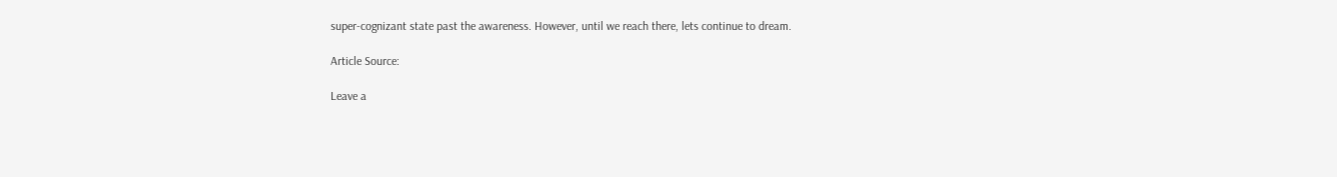super-cognizant state past the awareness. However, until we reach there, lets continue to dream.

Article Source:

Leave a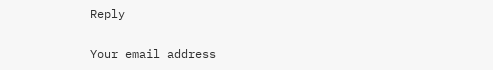Reply

Your email address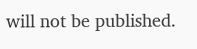will not be published.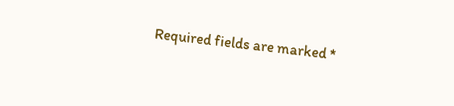Required fields are marked *